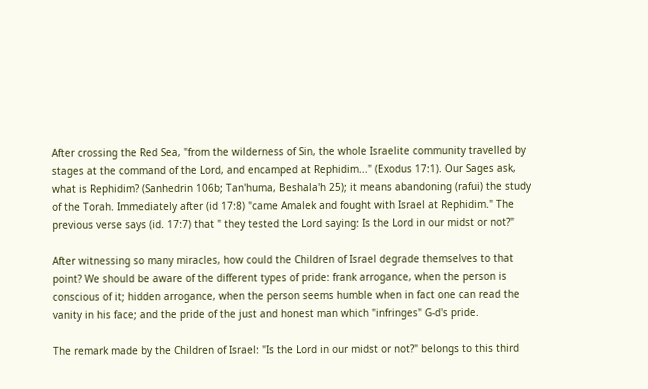After crossing the Red Sea, "from the wilderness of Sin, the whole Israelite community travelled by stages at the command of the Lord, and encamped at Rephidim..." (Exodus 17:1). Our Sages ask, what is Rephidim? (Sanhedrin 106b; Tan'huma, Beshala'h 25); it means abandoning (rafui) the study of the Torah. Immediately after (id 17:8) "came Amalek and fought with Israel at Rephidim." The previous verse says (id. 17:7) that " they tested the Lord saying: Is the Lord in our midst or not?"

After witnessing so many miracles, how could the Children of Israel degrade themselves to that point? We should be aware of the different types of pride: frank arrogance, when the person is conscious of it; hidden arrogance, when the person seems humble when in fact one can read the vanity in his face; and the pride of the just and honest man which "infringes" G-d's pride.

The remark made by the Children of Israel: "Is the Lord in our midst or not?" belongs to this third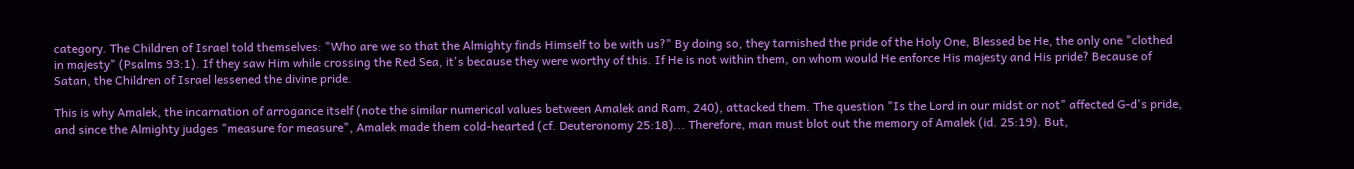category. The Children of Israel told themselves: "Who are we so that the Almighty finds Himself to be with us?" By doing so, they tarnished the pride of the Holy One, Blessed be He, the only one "clothed in majesty" (Psalms 93:1). If they saw Him while crossing the Red Sea, it's because they were worthy of this. If He is not within them, on whom would He enforce His majesty and His pride? Because of Satan, the Children of Israel lessened the divine pride.

This is why Amalek, the incarnation of arrogance itself (note the similar numerical values between Amalek and Ram, 240), attacked them. The question "Is the Lord in our midst or not" affected G-d's pride, and since the Almighty judges "measure for measure", Amalek made them cold-hearted (cf. Deuteronomy 25:18)... Therefore, man must blot out the memory of Amalek (id. 25:19). But,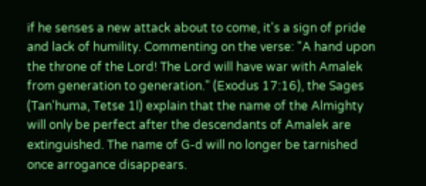if he senses a new attack about to come, it's a sign of pride and lack of humility. Commenting on the verse: "A hand upon the throne of the Lord! The Lord will have war with Amalek from generation to generation." (Exodus 17:16), the Sages (Tan'huma, Tetse 1l) explain that the name of the Almighty will only be perfect after the descendants of Amalek are extinguished. The name of G-d will no longer be tarnished once arrogance disappears.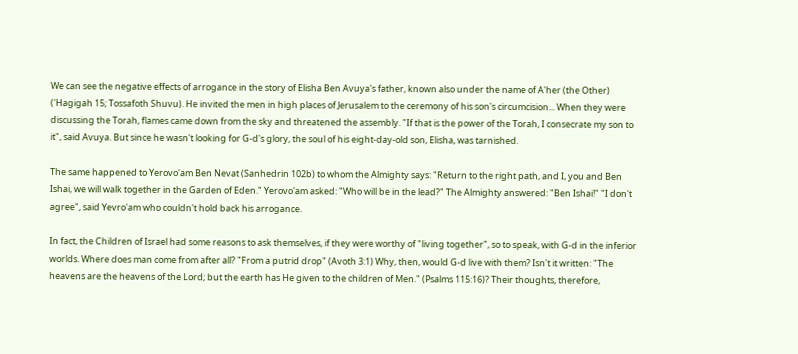We can see the negative effects of arrogance in the story of Elisha Ben Avuya's father, known also under the name of A'her (the Other) ('Hagigah 15; Tossafoth Shuvu). He invited the men in high places of Jerusalem to the ceremony of his son's circumcision... When they were discussing the Torah, flames came down from the sky and threatened the assembly. "If that is the power of the Torah, I consecrate my son to it", said Avuya. But since he wasn't looking for G-d's glory, the soul of his eight-day-old son, Elisha, was tarnished.

The same happened to Yerovo'am Ben Nevat (Sanhedrin 102b) to whom the Almighty says: "Return to the right path, and I, you and Ben Ishai, we will walk together in the Garden of Eden." Yerovo'am asked: "Who will be in the lead?" The Almighty answered: "Ben Ishai!" "I don't agree", said Yevro'am who couldn't hold back his arrogance.

In fact, the Children of Israel had some reasons to ask themselves, if they were worthy of "living together", so to speak, with G-d in the inferior worlds. Where does man come from after all? "From a putrid drop" (Avoth 3:1) Why, then, would G-d live with them? Isn't it written: "The heavens are the heavens of the Lord; but the earth has He given to the children of Men." (Psalms 115:16)? Their thoughts, therefore,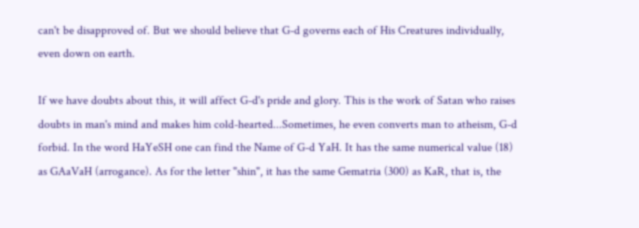can't be disapproved of. But we should believe that G-d governs each of His Creatures individually, even down on earth.

If we have doubts about this, it will affect G-d's pride and glory. This is the work of Satan who raises doubts in man's mind and makes him cold-hearted...Sometimes, he even converts man to atheism, G-d forbid. In the word HaYeSH one can find the Name of G-d YaH. It has the same numerical value (18) as GAaVaH (arrogance). As for the letter "shin", it has the same Gematria (300) as KaR, that is, the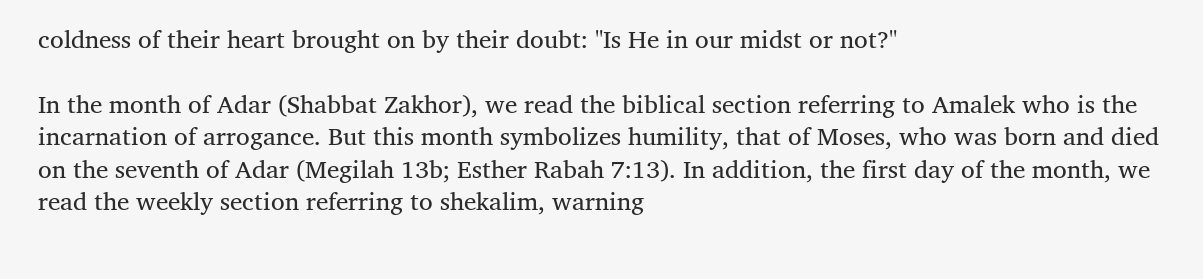coldness of their heart brought on by their doubt: "Is He in our midst or not?"

In the month of Adar (Shabbat Zakhor), we read the biblical section referring to Amalek who is the incarnation of arrogance. But this month symbolizes humility, that of Moses, who was born and died on the seventh of Adar (Megilah 13b; Esther Rabah 7:13). In addition, the first day of the month, we read the weekly section referring to shekalim, warning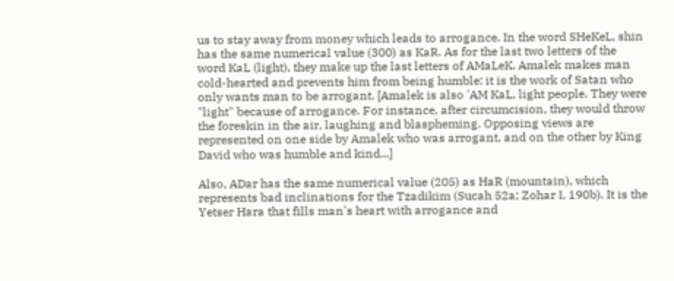us to stay away from money which leads to arrogance. In the word SHeKeL, shin has the same numerical value (300) as KaR. As for the last two letters of the word KaL (light), they make up the last letters of AMaLeK. Amalek makes man cold-hearted and prevents him from being humble: it is the work of Satan who only wants man to be arrogant. [Amalek is also 'AM KaL, light people. They were "light" because of arrogance. For instance, after circumcision, they would throw the foreskin in the air, laughing and blaspheming. Opposing views are represented on one side by Amalek who was arrogant, and on the other by King David who was humble and kind...]

Also, ADar has the same numerical value (205) as HaR (mountain), which represents bad inclinations for the Tzadikim (Sucah 52a; Zohar I, 190b). It is the Yetser Hara that fills man's heart with arrogance and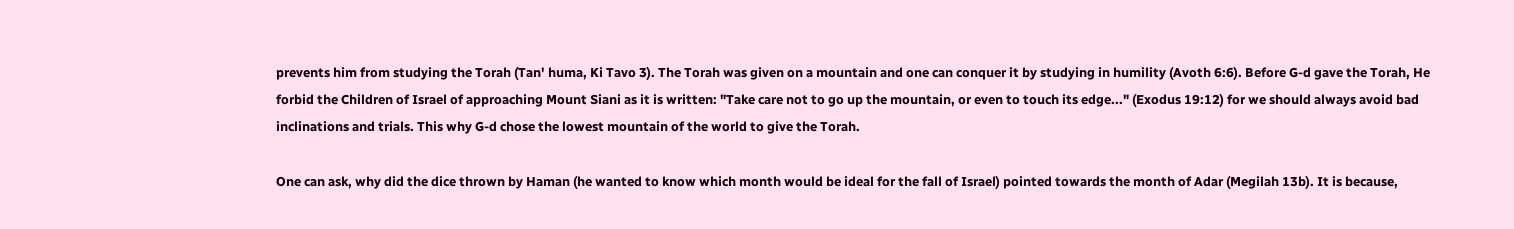prevents him from studying the Torah (Tan' huma, Ki Tavo 3). The Torah was given on a mountain and one can conquer it by studying in humility (Avoth 6:6). Before G-d gave the Torah, He forbid the Children of Israel of approaching Mount Siani as it is written: "Take care not to go up the mountain, or even to touch its edge..." (Exodus 19:12) for we should always avoid bad inclinations and trials. This why G-d chose the lowest mountain of the world to give the Torah.

One can ask, why did the dice thrown by Haman (he wanted to know which month would be ideal for the fall of Israel) pointed towards the month of Adar (Megilah 13b). It is because,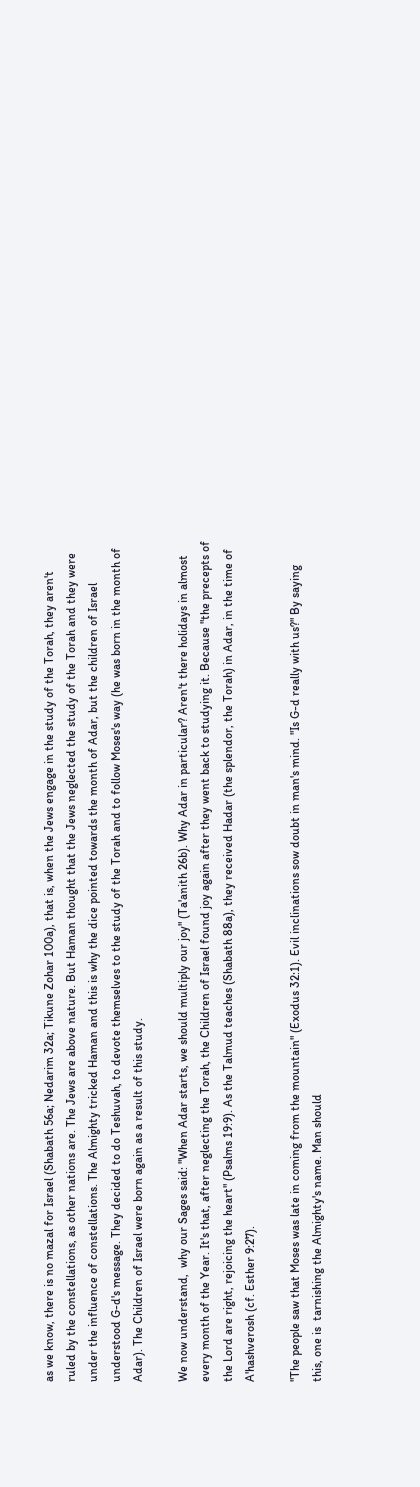as we know, there is no mazal for Israel (Shabath 56a; Nedarim 32a; Tikune Zohar 100a), that is, when the Jews engage in the study of the Torah, they aren't ruled by the constellations, as other nations are. The Jews are above nature. But Haman thought that the Jews neglected the study of the Torah and they were under the influence of constellations. The Almighty tricked Haman and this is why the dice pointed towards the month of Adar, but the children of Israel understood G-d's message. They decided to do Teshuvah, to devote themselves to the study of the Torah and to follow Moses's way (he was born in the month of Adar). The Children of Israel were born again as a result of this study.

We now understand,  why our Sages said: "When Adar starts, we should multiply our joy" (Ta'anith 26b). Why Adar in particular? Aren't there holidays in almost every month of the Year. It's that, after neglecting the Torah, the Children of Israel found joy again after they went back to studying it. Because "the precepts of the Lord are right, rejoicing the heart" (Psalms 19:9). As the Talmud teaches (Shabath 88a), they received Hadar (the splendor, the Torah) in Adar, in the time of A'hashverosh (cf. Esther 9:27).

"The people saw that Moses was late in coming from the mountain" (Exodus 32:1). Evil inclinations sow doubt in man's mind. "Is G-d really with us?" By saying this, one is  tarnishing the Almighty's name. Man should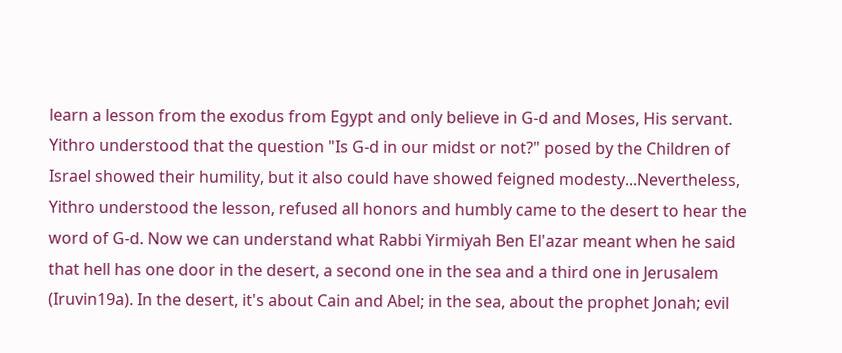learn a lesson from the exodus from Egypt and only believe in G-d and Moses, His servant. Yithro understood that the question "Is G-d in our midst or not?" posed by the Children of Israel showed their humility, but it also could have showed feigned modesty...Nevertheless, Yithro understood the lesson, refused all honors and humbly came to the desert to hear the word of G-d. Now we can understand what Rabbi Yirmiyah Ben El'azar meant when he said that hell has one door in the desert, a second one in the sea and a third one in Jerusalem (Iruvin19a). In the desert, it's about Cain and Abel; in the sea, about the prophet Jonah; evil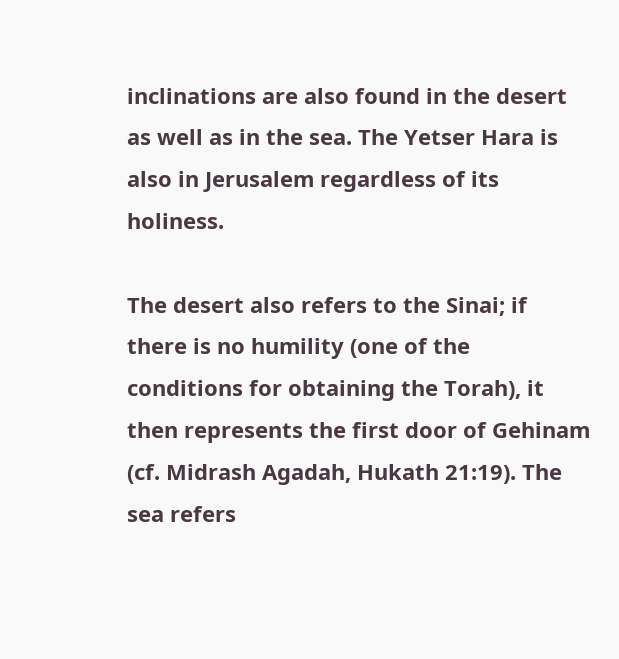inclinations are also found in the desert as well as in the sea. The Yetser Hara is also in Jerusalem regardless of its holiness.

The desert also refers to the Sinai; if there is no humility (one of the conditions for obtaining the Torah), it then represents the first door of Gehinam (cf. Midrash Agadah, Hukath 21:19). The sea refers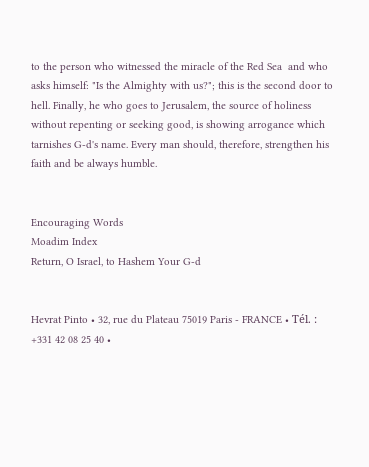to the person who witnessed the miracle of the Red Sea  and who asks himself: "Is the Almighty with us?"; this is the second door to hell. Finally, he who goes to Jerusalem, the source of holiness without repenting or seeking good, is showing arrogance which tarnishes G-d's name. Every man should, therefore, strengthen his faith and be always humble.


Encouraging Words
Moadim Index
Return, O Israel, to Hashem Your G-d


Hevrat Pinto • 32, rue du Plateau 75019 Paris - FRANCE • Tél. : +331 42 08 25 40 •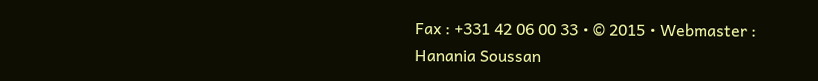Fax : +331 42 06 00 33 • © 2015 • Webmaster : Hanania Soussan